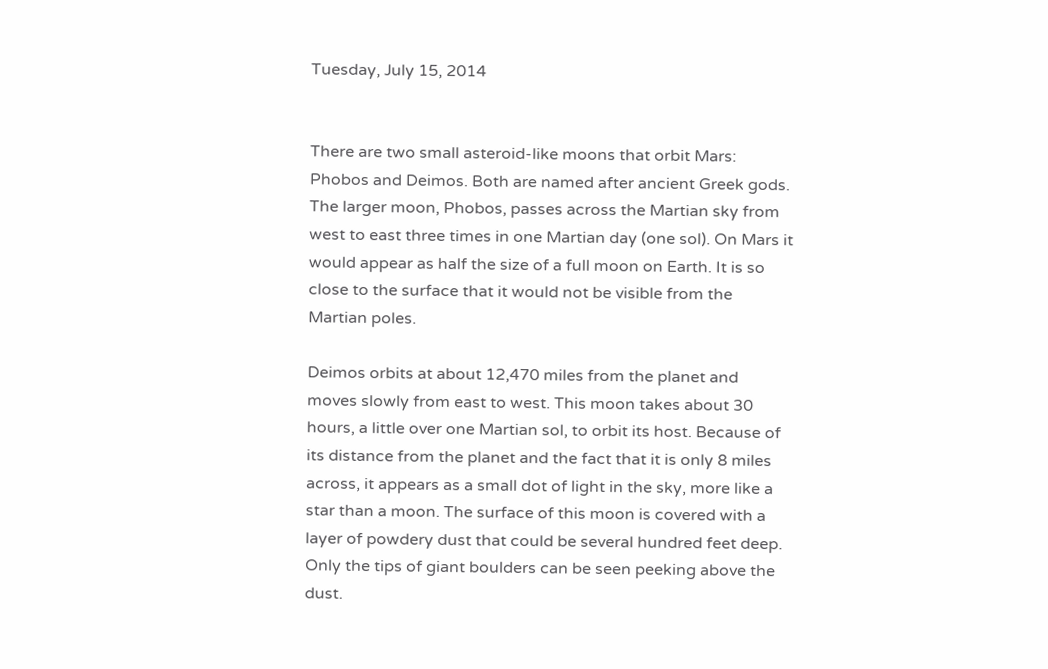Tuesday, July 15, 2014


There are two small asteroid-like moons that orbit Mars: Phobos and Deimos. Both are named after ancient Greek gods. The larger moon, Phobos, passes across the Martian sky from west to east three times in one Martian day (one sol). On Mars it would appear as half the size of a full moon on Earth. It is so close to the surface that it would not be visible from the Martian poles.

Deimos orbits at about 12,470 miles from the planet and moves slowly from east to west. This moon takes about 30 hours, a little over one Martian sol, to orbit its host. Because of its distance from the planet and the fact that it is only 8 miles across, it appears as a small dot of light in the sky, more like a star than a moon. The surface of this moon is covered with a layer of powdery dust that could be several hundred feet deep. Only the tips of giant boulders can be seen peeking above the dust.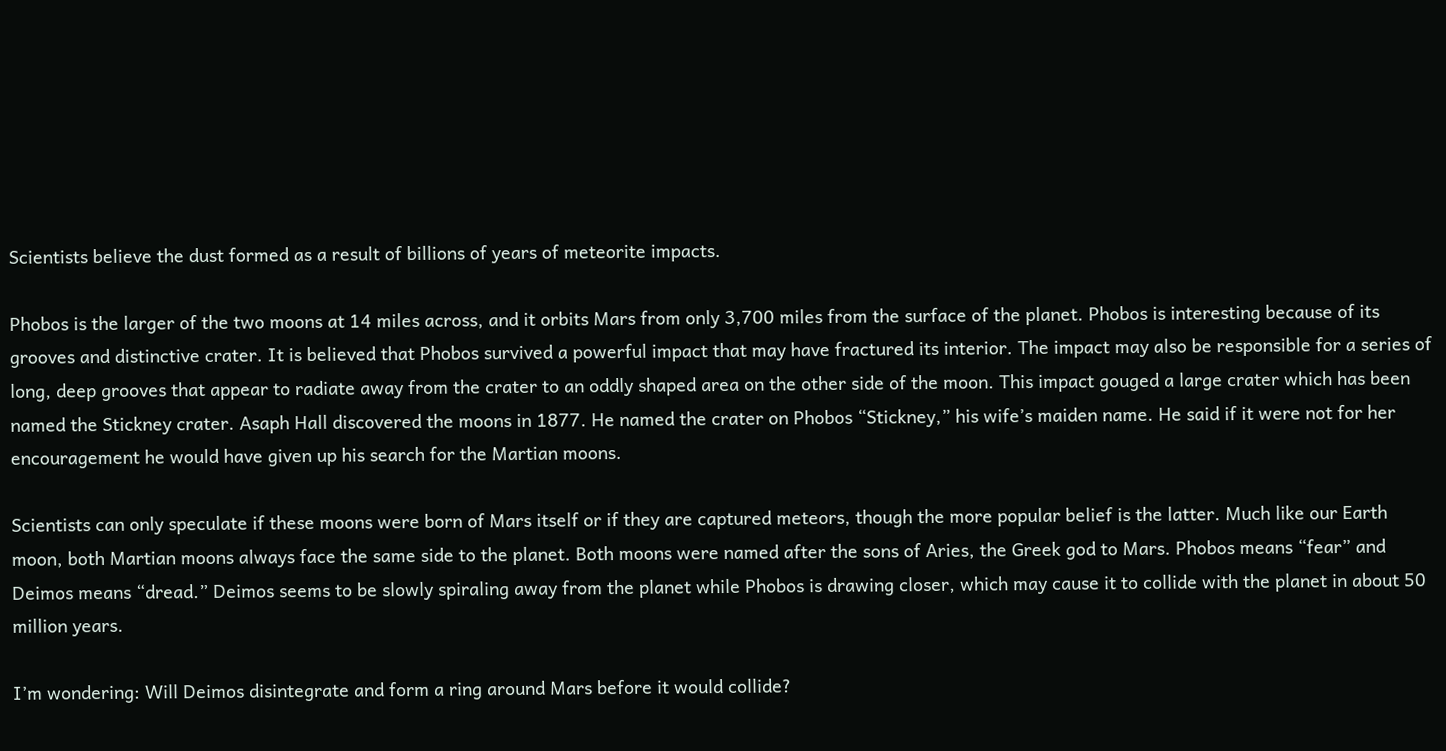Scientists believe the dust formed as a result of billions of years of meteorite impacts.

Phobos is the larger of the two moons at 14 miles across, and it orbits Mars from only 3,700 miles from the surface of the planet. Phobos is interesting because of its grooves and distinctive crater. It is believed that Phobos survived a powerful impact that may have fractured its interior. The impact may also be responsible for a series of long, deep grooves that appear to radiate away from the crater to an oddly shaped area on the other side of the moon. This impact gouged a large crater which has been named the Stickney crater. Asaph Hall discovered the moons in 1877. He named the crater on Phobos “Stickney,” his wife’s maiden name. He said if it were not for her encouragement he would have given up his search for the Martian moons.

Scientists can only speculate if these moons were born of Mars itself or if they are captured meteors, though the more popular belief is the latter. Much like our Earth moon, both Martian moons always face the same side to the planet. Both moons were named after the sons of Aries, the Greek god to Mars. Phobos means “fear” and Deimos means “dread.” Deimos seems to be slowly spiraling away from the planet while Phobos is drawing closer, which may cause it to collide with the planet in about 50 million years.

I’m wondering: Will Deimos disintegrate and form a ring around Mars before it would collide?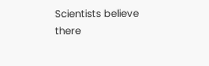Scientists believe there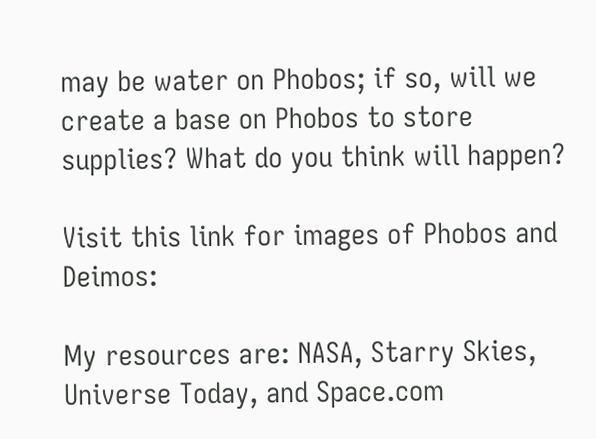may be water on Phobos; if so, will we create a base on Phobos to store supplies? What do you think will happen?

Visit this link for images of Phobos and Deimos:

My resources are: NASA, Starry Skies, Universe Today, and Space.com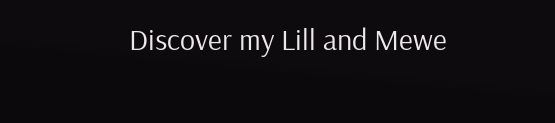Discover my Lill and Mewe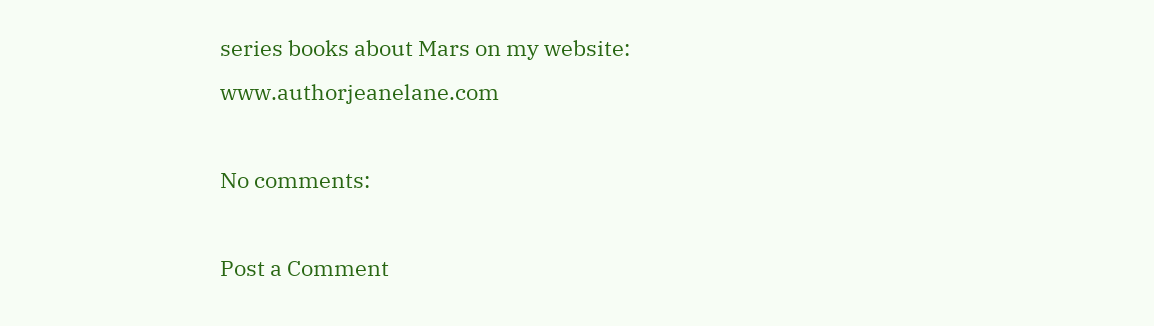series books about Mars on my website: www.authorjeanelane.com

No comments:

Post a Comment